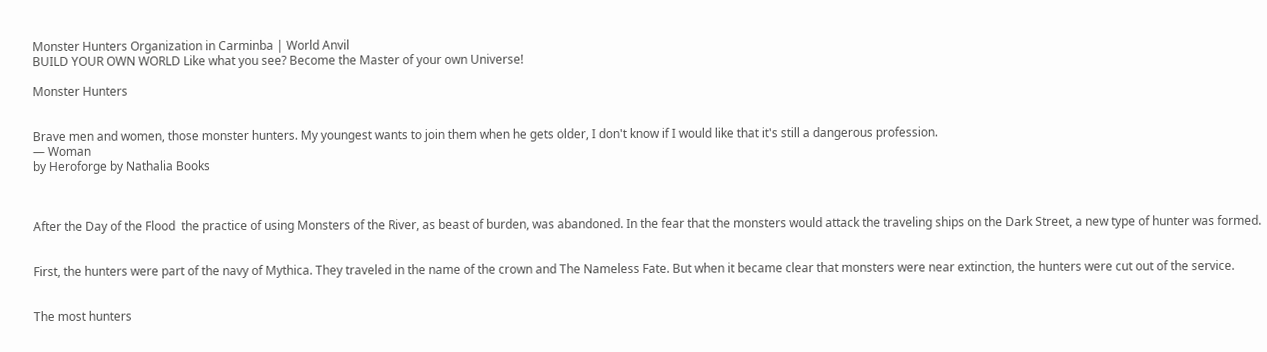Monster Hunters Organization in Carminba | World Anvil
BUILD YOUR OWN WORLD Like what you see? Become the Master of your own Universe!

Monster Hunters


Brave men and women, those monster hunters. My youngest wants to join them when he gets older, I don't know if I would like that it's still a dangerous profession.
— Woman
by Heroforge by Nathalia Books



After the Day of the Flood  the practice of using Monsters of the River, as beast of burden, was abandoned. In the fear that the monsters would attack the traveling ships on the Dark Street, a new type of hunter was formed.


First, the hunters were part of the navy of Mythica. They traveled in the name of the crown and The Nameless Fate. But when it became clear that monsters were near extinction, the hunters were cut out of the service.


The most hunters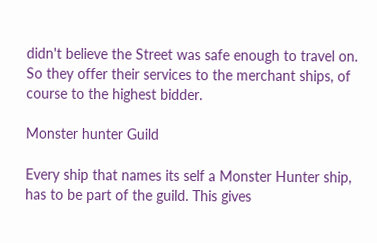didn't believe the Street was safe enough to travel on. So they offer their services to the merchant ships, of course to the highest bidder.

Monster hunter Guild

Every ship that names its self a Monster Hunter ship, has to be part of the guild. This gives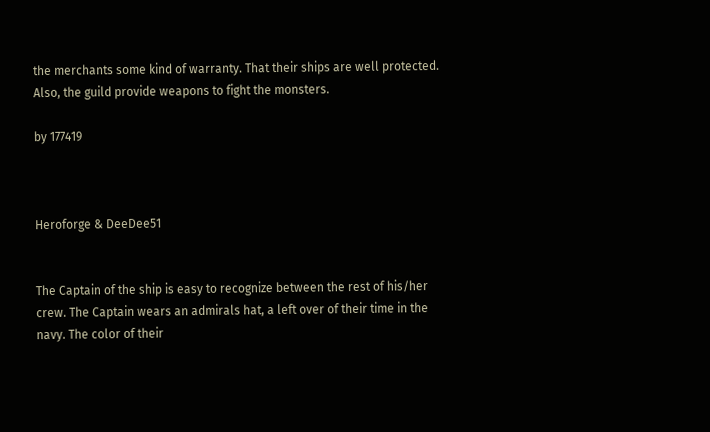the merchants some kind of warranty. That their ships are well protected. Also, the guild provide weapons to fight the monsters.

by 177419



Heroforge & DeeDee51


The Captain of the ship is easy to recognize between the rest of his/her crew. The Captain wears an admirals hat, a left over of their time in the navy. The color of their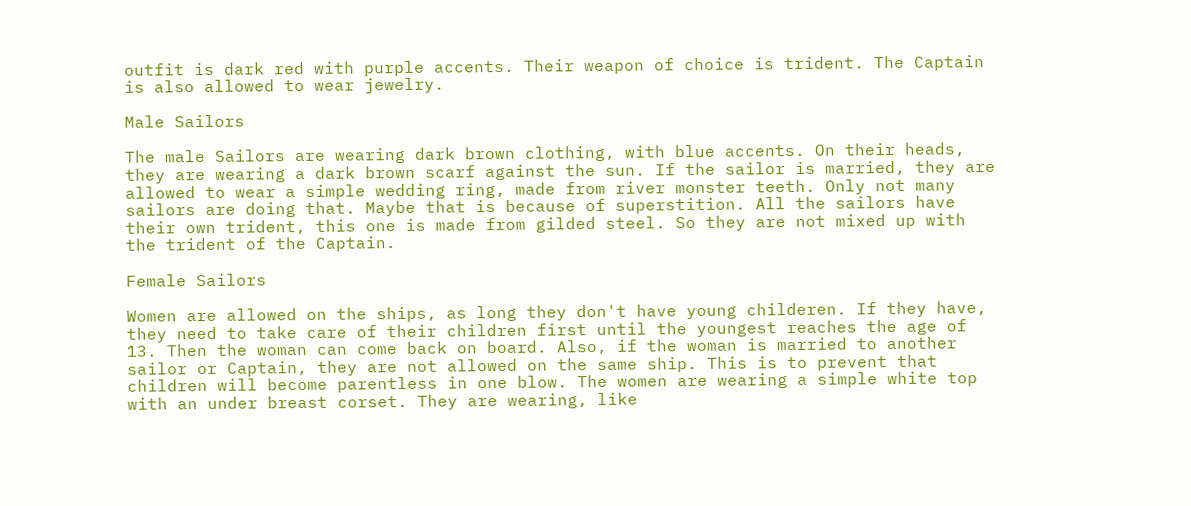outfit is dark red with purple accents. Their weapon of choice is trident. The Captain is also allowed to wear jewelry.

Male Sailors

The male Sailors are wearing dark brown clothing, with blue accents. On their heads, they are wearing a dark brown scarf against the sun. If the sailor is married, they are allowed to wear a simple wedding ring, made from river monster teeth. Only not many sailors are doing that. Maybe that is because of superstition. All the sailors have their own trident, this one is made from gilded steel. So they are not mixed up with the trident of the Captain.

Female Sailors

Women are allowed on the ships, as long they don't have young childeren. If they have, they need to take care of their children first until the youngest reaches the age of 13. Then the woman can come back on board. Also, if the woman is married to another sailor or Captain, they are not allowed on the same ship. This is to prevent that children will become parentless in one blow. The women are wearing a simple white top with an under breast corset. They are wearing, like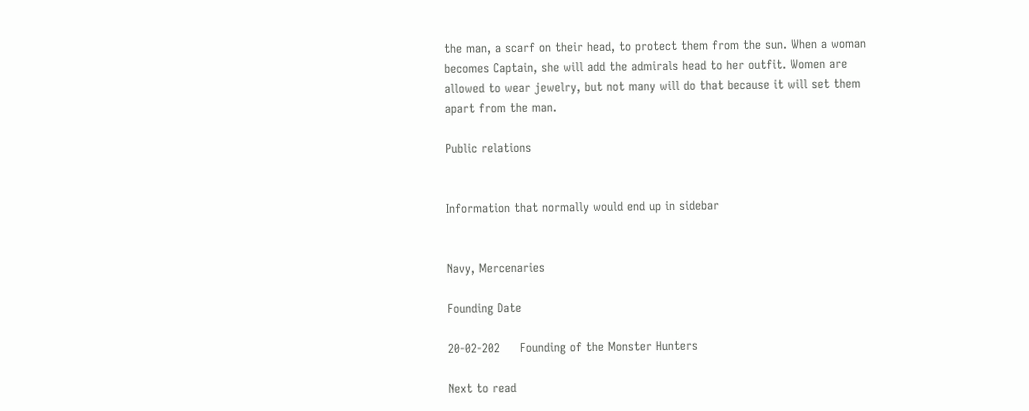the man, a scarf on their head, to protect them from the sun. When a woman becomes Captain, she will add the admirals head to her outfit. Women are allowed to wear jewelry, but not many will do that because it will set them apart from the man.

Public relations


Information that normally would end up in sidebar


Navy, Mercenaries

Founding Date

20-02-202     Founding of the Monster Hunters

Next to read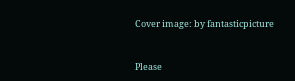Cover image: by fantasticpicture


Please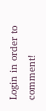Login in order to comment!